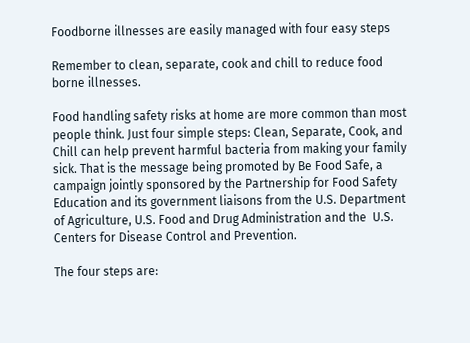Foodborne illnesses are easily managed with four easy steps

Remember to clean, separate, cook and chill to reduce food borne illnesses.

Food handling safety risks at home are more common than most people think. Just four simple steps: Clean, Separate, Cook, and Chill can help prevent harmful bacteria from making your family sick. That is the message being promoted by Be Food Safe, a campaign jointly sponsored by the Partnership for Food Safety Education and its government liaisons from the U.S. Department of Agriculture, U.S. Food and Drug Administration and the  U.S. Centers for Disease Control and Prevention.

The four steps are: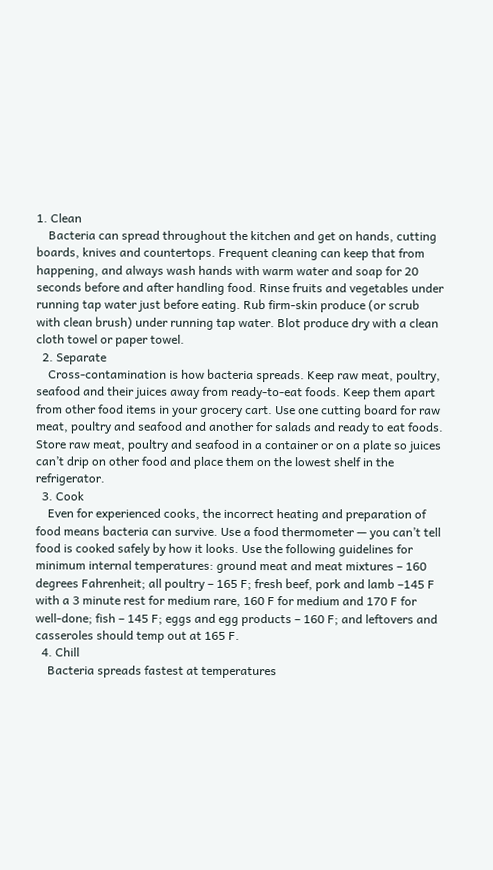1. Clean
    Bacteria can spread throughout the kitchen and get on hands, cutting boards, knives and countertops. Frequent cleaning can keep that from happening, and always wash hands with warm water and soap for 20 seconds before and after handling food. Rinse fruits and vegetables under running tap water just before eating. Rub firm-skin produce (or scrub with clean brush) under running tap water. Blot produce dry with a clean cloth towel or paper towel.
  2. Separate
    Cross-contamination is how bacteria spreads. Keep raw meat, poultry, seafood and their juices away from ready-to-eat foods. Keep them apart from other food items in your grocery cart. Use one cutting board for raw meat, poultry and seafood and another for salads and ready to eat foods. Store raw meat, poultry and seafood in a container or on a plate so juices can’t drip on other food and place them on the lowest shelf in the refrigerator.
  3. Cook
    Even for experienced cooks, the incorrect heating and preparation of food means bacteria can survive. Use a food thermometer — you can’t tell food is cooked safely by how it looks. Use the following guidelines for minimum internal temperatures: ground meat and meat mixtures – 160 degrees Fahrenheit; all poultry – 165 F; fresh beef, pork and lamb –145 F with a 3 minute rest for medium rare, 160 F for medium and 170 F for well-done; fish – 145 F; eggs and egg products – 160 F; and leftovers and casseroles should temp out at 165 F.
  4. Chill
    Bacteria spreads fastest at temperatures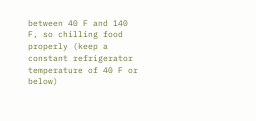between 40 F and 140 F, so chilling food properly (keep a constant refrigerator temperature of 40 F or below)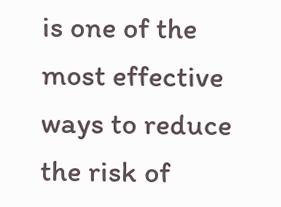is one of the most effective ways to reduce the risk of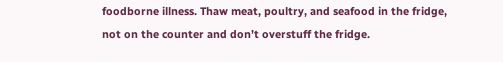foodborne illness. Thaw meat, poultry, and seafood in the fridge, not on the counter and don’t overstuff the fridge.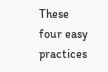These four easy practices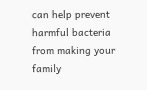can help prevent harmful bacteria from making your family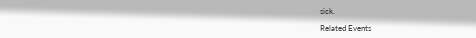sick.

Related Events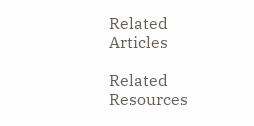Related Articles

Related Resources